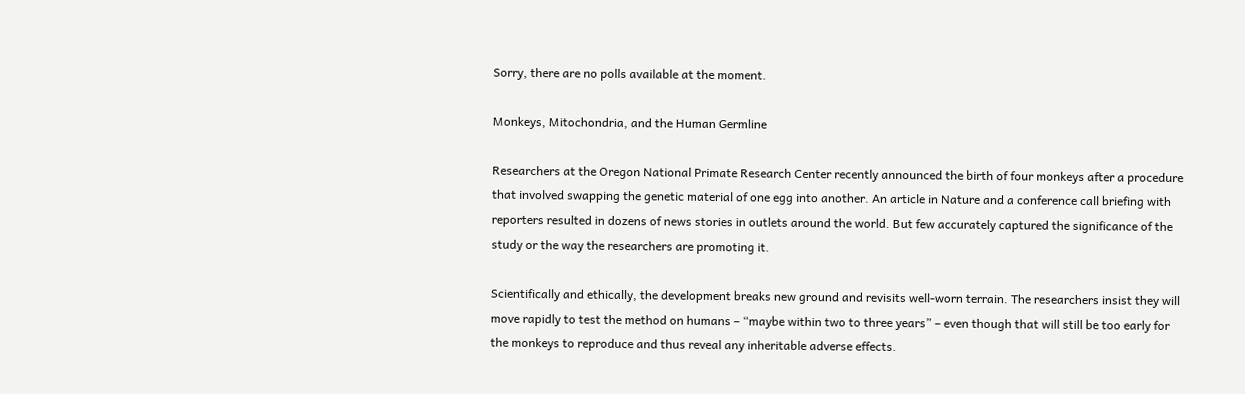Sorry, there are no polls available at the moment.

Monkeys, Mitochondria, and the Human Germline

Researchers at the Oregon National Primate Research Center recently announced the birth of four monkeys after a procedure that involved swapping the genetic material of one egg into another. An article in Nature and a conference call briefing with reporters resulted in dozens of news stories in outlets around the world. But few accurately captured the significance of the study or the way the researchers are promoting it.

Scientifically and ethically, the development breaks new ground and revisits well-worn terrain. The researchers insist they will move rapidly to test the method on humans – “maybe within two to three years” – even though that will still be too early for the monkeys to reproduce and thus reveal any inheritable adverse effects.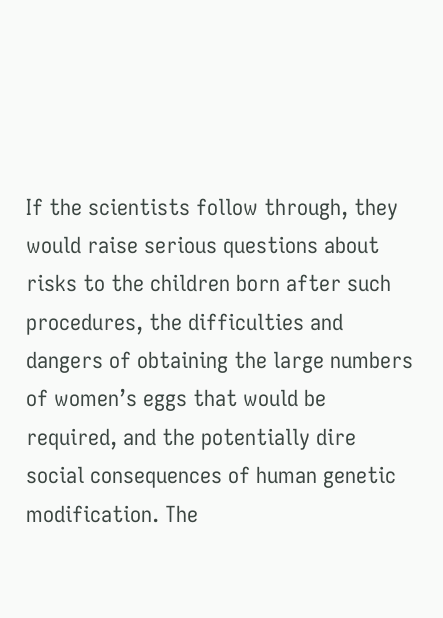If the scientists follow through, they would raise serious questions about risks to the children born after such procedures, the difficulties and dangers of obtaining the large numbers of women’s eggs that would be required, and the potentially dire social consequences of human genetic modification. The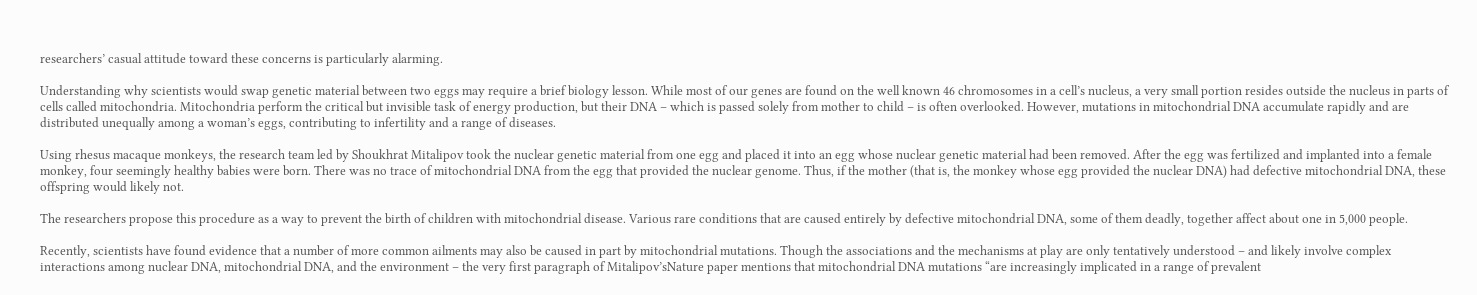researchers’ casual attitude toward these concerns is particularly alarming.

Understanding why scientists would swap genetic material between two eggs may require a brief biology lesson. While most of our genes are found on the well known 46 chromosomes in a cell’s nucleus, a very small portion resides outside the nucleus in parts of cells called mitochondria. Mitochondria perform the critical but invisible task of energy production, but their DNA – which is passed solely from mother to child – is often overlooked. However, mutations in mitochondrial DNA accumulate rapidly and are distributed unequally among a woman’s eggs, contributing to infertility and a range of diseases.

Using rhesus macaque monkeys, the research team led by Shoukhrat Mitalipov took the nuclear genetic material from one egg and placed it into an egg whose nuclear genetic material had been removed. After the egg was fertilized and implanted into a female monkey, four seemingly healthy babies were born. There was no trace of mitochondrial DNA from the egg that provided the nuclear genome. Thus, if the mother (that is, the monkey whose egg provided the nuclear DNA) had defective mitochondrial DNA, these offspring would likely not.

The researchers propose this procedure as a way to prevent the birth of children with mitochondrial disease. Various rare conditions that are caused entirely by defective mitochondrial DNA, some of them deadly, together affect about one in 5,000 people.

Recently, scientists have found evidence that a number of more common ailments may also be caused in part by mitochondrial mutations. Though the associations and the mechanisms at play are only tentatively understood – and likely involve complex interactions among nuclear DNA, mitochondrial DNA, and the environment – the very first paragraph of Mitalipov’sNature paper mentions that mitochondrial DNA mutations “are increasingly implicated in a range of prevalent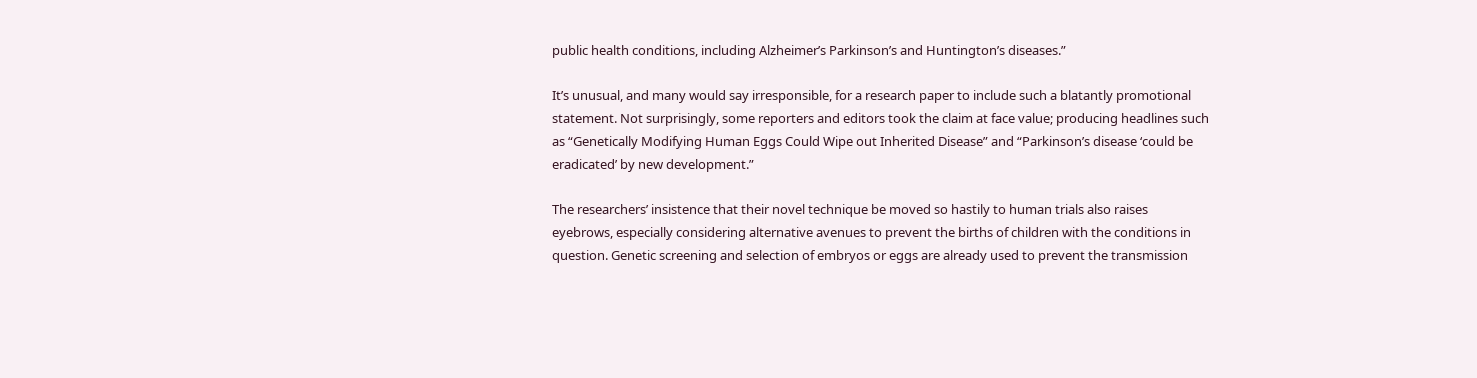public health conditions, including Alzheimer’s Parkinson’s and Huntington’s diseases.”

It’s unusual, and many would say irresponsible, for a research paper to include such a blatantly promotional statement. Not surprisingly, some reporters and editors took the claim at face value; producing headlines such as “Genetically Modifying Human Eggs Could Wipe out Inherited Disease” and “Parkinson’s disease ‘could be eradicated’ by new development.”

The researchers’ insistence that their novel technique be moved so hastily to human trials also raises eyebrows, especially considering alternative avenues to prevent the births of children with the conditions in question. Genetic screening and selection of embryos or eggs are already used to prevent the transmission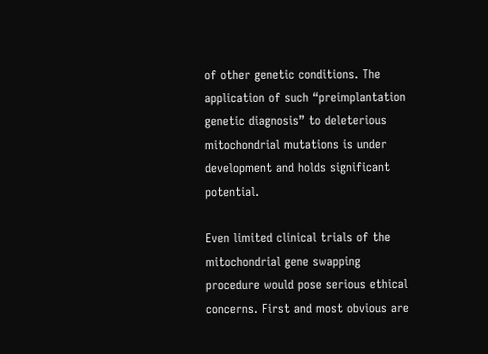of other genetic conditions. The application of such “preimplantation genetic diagnosis” to deleterious mitochondrial mutations is under development and holds significant potential.

Even limited clinical trials of the mitochondrial gene swapping procedure would pose serious ethical concerns. First and most obvious are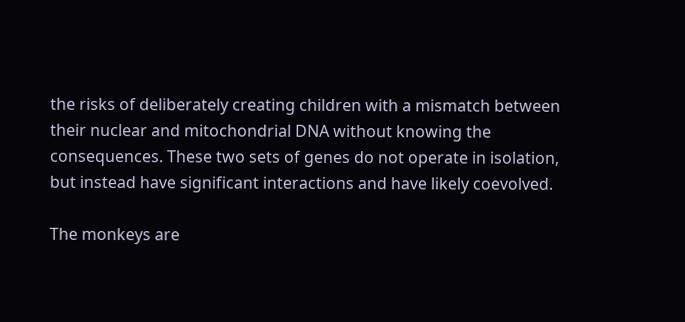the risks of deliberately creating children with a mismatch between their nuclear and mitochondrial DNA without knowing the consequences. These two sets of genes do not operate in isolation, but instead have significant interactions and have likely coevolved.

The monkeys are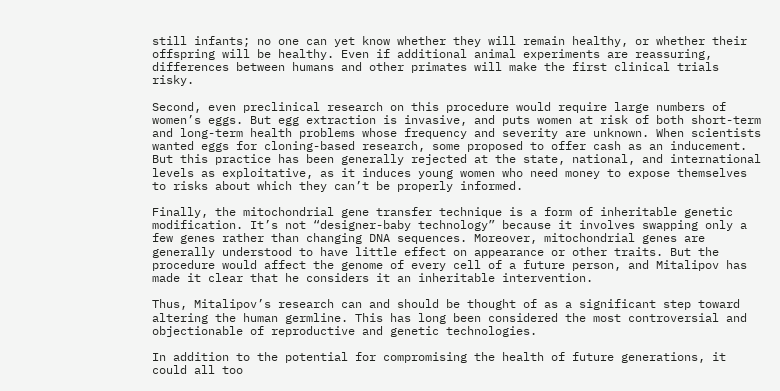still infants; no one can yet know whether they will remain healthy, or whether their offspring will be healthy. Even if additional animal experiments are reassuring, differences between humans and other primates will make the first clinical trials risky.

Second, even preclinical research on this procedure would require large numbers of women’s eggs. But egg extraction is invasive, and puts women at risk of both short-term and long-term health problems whose frequency and severity are unknown. When scientists wanted eggs for cloning-based research, some proposed to offer cash as an inducement. But this practice has been generally rejected at the state, national, and international levels as exploitative, as it induces young women who need money to expose themselves to risks about which they can’t be properly informed.

Finally, the mitochondrial gene transfer technique is a form of inheritable genetic modification. It’s not “designer-baby technology” because it involves swapping only a few genes rather than changing DNA sequences. Moreover, mitochondrial genes are generally understood to have little effect on appearance or other traits. But the procedure would affect the genome of every cell of a future person, and Mitalipov has made it clear that he considers it an inheritable intervention.

Thus, Mitalipov’s research can and should be thought of as a significant step toward altering the human germline. This has long been considered the most controversial and objectionable of reproductive and genetic technologies.

In addition to the potential for compromising the health of future generations, it could all too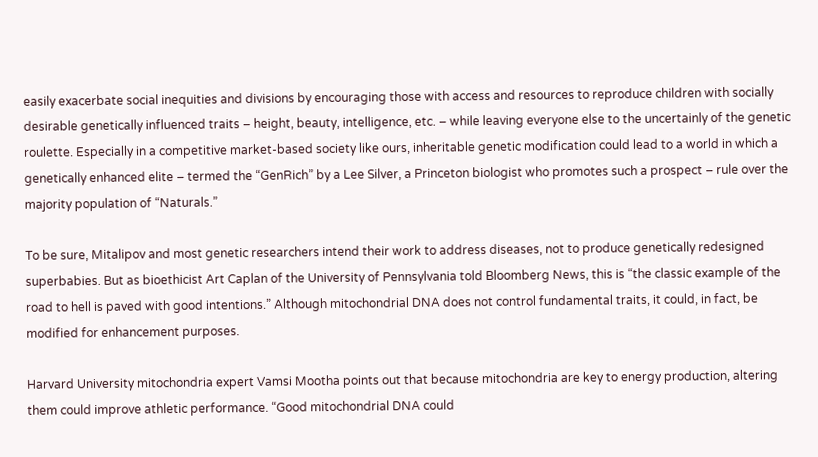easily exacerbate social inequities and divisions by encouraging those with access and resources to reproduce children with socially desirable genetically influenced traits – height, beauty, intelligence, etc. – while leaving everyone else to the uncertainly of the genetic roulette. Especially in a competitive market-based society like ours, inheritable genetic modification could lead to a world in which a genetically enhanced elite – termed the “GenRich” by a Lee Silver, a Princeton biologist who promotes such a prospect – rule over the majority population of “Naturals.”

To be sure, Mitalipov and most genetic researchers intend their work to address diseases, not to produce genetically redesigned superbabies. But as bioethicist Art Caplan of the University of Pennsylvania told Bloomberg News, this is “the classic example of the road to hell is paved with good intentions.” Although mitochondrial DNA does not control fundamental traits, it could, in fact, be modified for enhancement purposes.

Harvard University mitochondria expert Vamsi Mootha points out that because mitochondria are key to energy production, altering them could improve athletic performance. “Good mitochondrial DNA could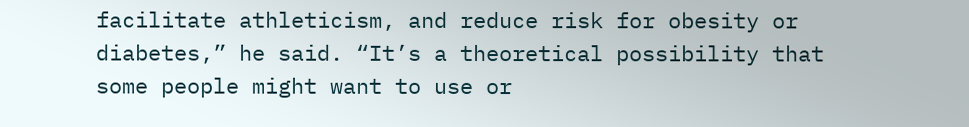facilitate athleticism, and reduce risk for obesity or diabetes,” he said. “It’s a theoretical possibility that some people might want to use or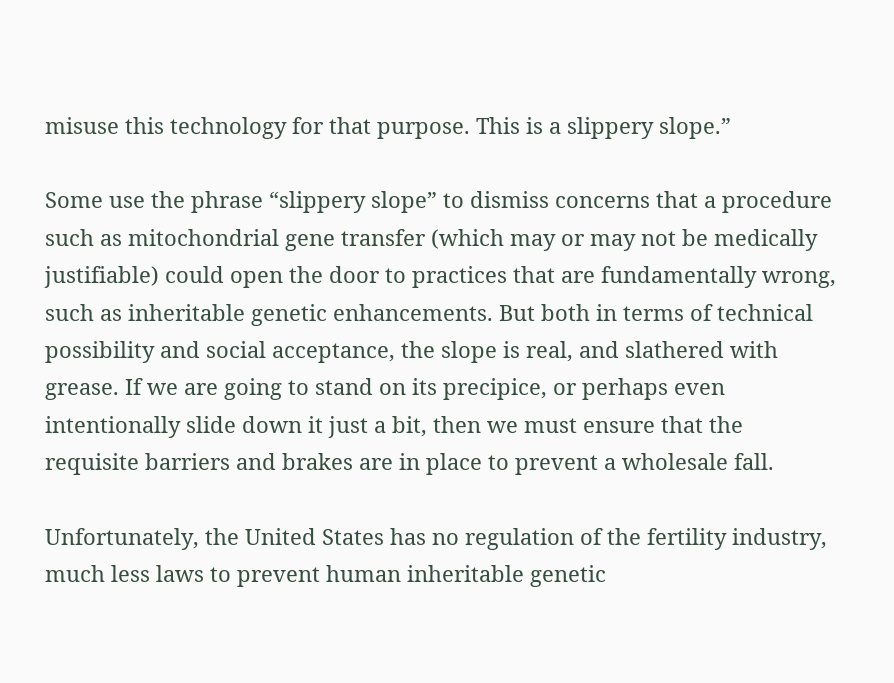misuse this technology for that purpose. This is a slippery slope.”

Some use the phrase “slippery slope” to dismiss concerns that a procedure such as mitochondrial gene transfer (which may or may not be medically justifiable) could open the door to practices that are fundamentally wrong, such as inheritable genetic enhancements. But both in terms of technical possibility and social acceptance, the slope is real, and slathered with grease. If we are going to stand on its precipice, or perhaps even intentionally slide down it just a bit, then we must ensure that the requisite barriers and brakes are in place to prevent a wholesale fall.

Unfortunately, the United States has no regulation of the fertility industry, much less laws to prevent human inheritable genetic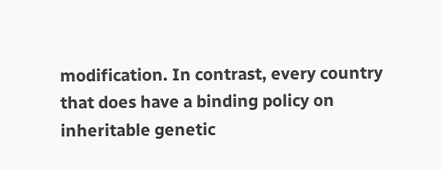modification. In contrast, every country that does have a binding policy on inheritable genetic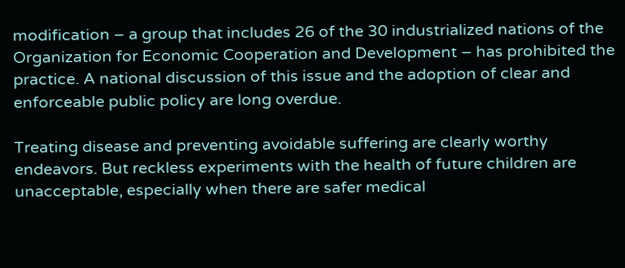modification – a group that includes 26 of the 30 industrialized nations of the Organization for Economic Cooperation and Development – has prohibited the practice. A national discussion of this issue and the adoption of clear and enforceable public policy are long overdue.

Treating disease and preventing avoidable suffering are clearly worthy endeavors. But reckless experiments with the health of future children are unacceptable, especially when there are safer medical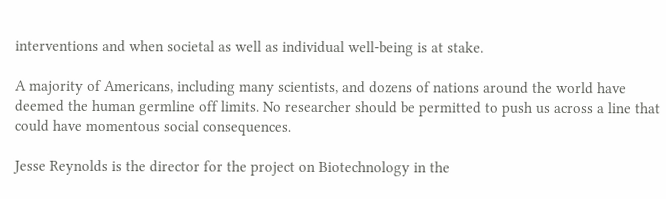interventions and when societal as well as individual well-being is at stake.

A majority of Americans, including many scientists, and dozens of nations around the world have deemed the human germline off limits. No researcher should be permitted to push us across a line that could have momentous social consequences.

Jesse Reynolds is the director for the project on Biotechnology in the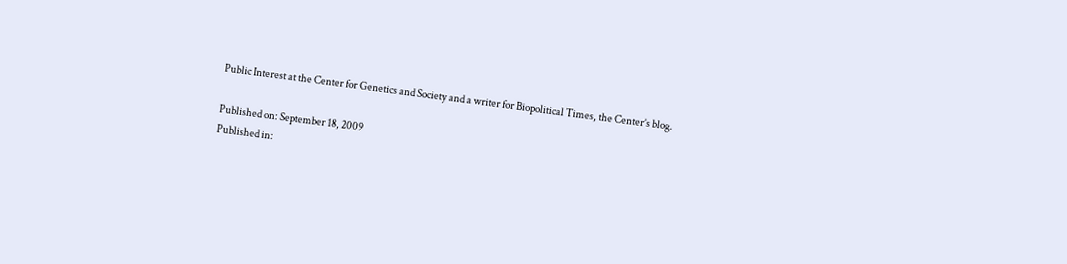Public Interest at the Center for Genetics and Society and a writer for Biopolitical Times, the Center’s blog.

Published on: September 18, 2009
Published in: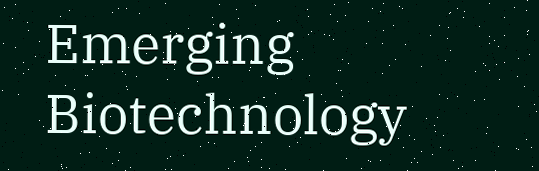Emerging Biotechnology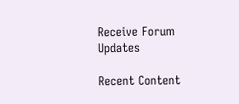Receive Forum Updates

Recent Content